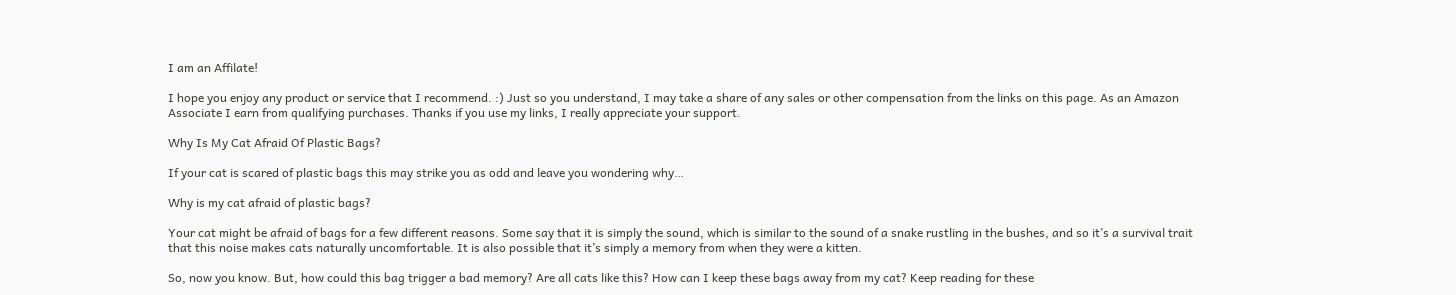I am an Affilate!

I hope you enjoy any product or service that I recommend. :) Just so you understand, I may take a share of any sales or other compensation from the links on this page. As an Amazon Associate I earn from qualifying purchases. Thanks if you use my links, I really appreciate your support.

Why Is My Cat Afraid Of Plastic Bags?

If your cat is scared of plastic bags this may strike you as odd and leave you wondering why…

Why is my cat afraid of plastic bags?

Your cat might be afraid of bags for a few different reasons. Some say that it is simply the sound, which is similar to the sound of a snake rustling in the bushes, and so it’s a survival trait that this noise makes cats naturally uncomfortable. It is also possible that it’s simply a memory from when they were a kitten.

So, now you know. But, how could this bag trigger a bad memory? Are all cats like this? How can I keep these bags away from my cat? Keep reading for these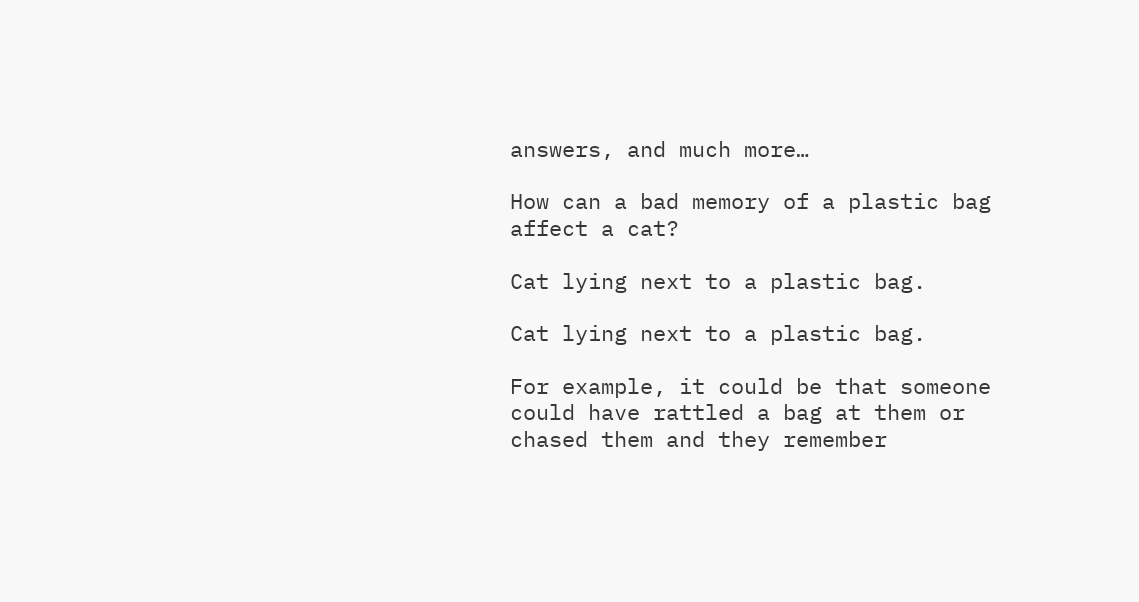answers, and much more…

How can a bad memory of a plastic bag affect a cat?

Cat lying next to a plastic bag.

Cat lying next to a plastic bag.

For example, it could be that someone could have rattled a bag at them or chased them and they remember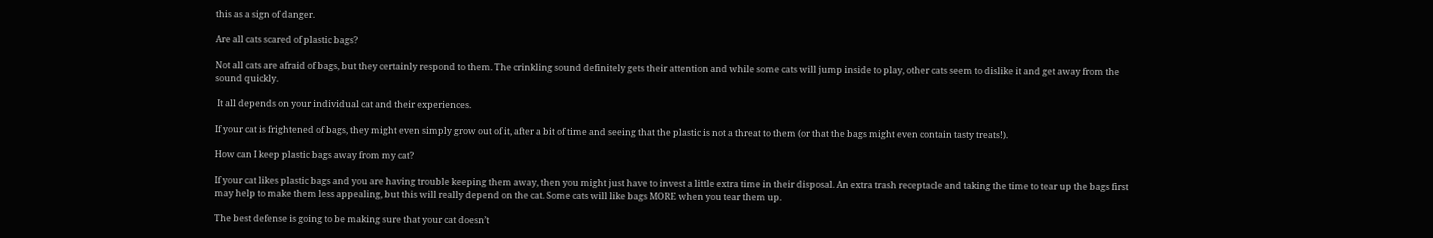this as a sign of danger.

Are all cats scared of plastic bags?

Not all cats are afraid of bags, but they certainly respond to them. The crinkling sound definitely gets their attention and while some cats will jump inside to play, other cats seem to dislike it and get away from the sound quickly.

 It all depends on your individual cat and their experiences.

If your cat is frightened of bags, they might even simply grow out of it, after a bit of time and seeing that the plastic is not a threat to them (or that the bags might even contain tasty treats!).

How can I keep plastic bags away from my cat?

If your cat likes plastic bags and you are having trouble keeping them away, then you might just have to invest a little extra time in their disposal. An extra trash receptacle and taking the time to tear up the bags first may help to make them less appealing, but this will really depend on the cat. Some cats will like bags MORE when you tear them up.

The best defense is going to be making sure that your cat doesn’t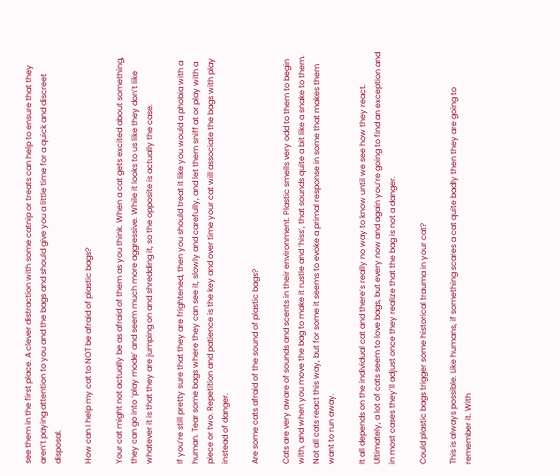see them in the first place. A clever distraction with some catnip or treats can help to ensure that they aren’t paying attention to you and the bags and should give you a little time for a quick and discreet disposal.

How can I help my cat to NOT be afraid of plastic bags?

Your cat might not actually be as afraid of them as you think. When a cat gets excited about something, they can go into ‘play mode’ and seem much more aggressive. While it looks to us like they don’t like whatever it is that they are jumping on and shredding it, so the opposite is actually the case.

If you’re still pretty sure that they are frightened, then you should treat it like you would a phobia with a human. Tear some bags where they can see it, slowly and carefully, and let them sniff at or play with a piece or two. Repetition and patience is the key and over time your cat will associate the bags with play instead of danger.

Are some cats afraid of the sound of plastic bags?

Cats are very aware of sounds and scents in their environment. Plastic smells very odd to them to begin with, and when you move the bag to make it rustle and ‘hiss’, that sounds quite a bit like a snake to them. Not all cats react this way, but for some it seems to evoke a primal response in some that makes them want to run away.

It all depends on the individual cat and there’s really no way to know until we see how they react. Ultimately, a lot of cats seem to love bags, but every now and again you’re going to find an exception and in most cases they’ll adjust once they realize that the bag is not a danger.

Could plastic bags trigger some historical trauma in your cat?

This is always possible. Like humans, if something scares a cat quite badly then they are going to remember it. With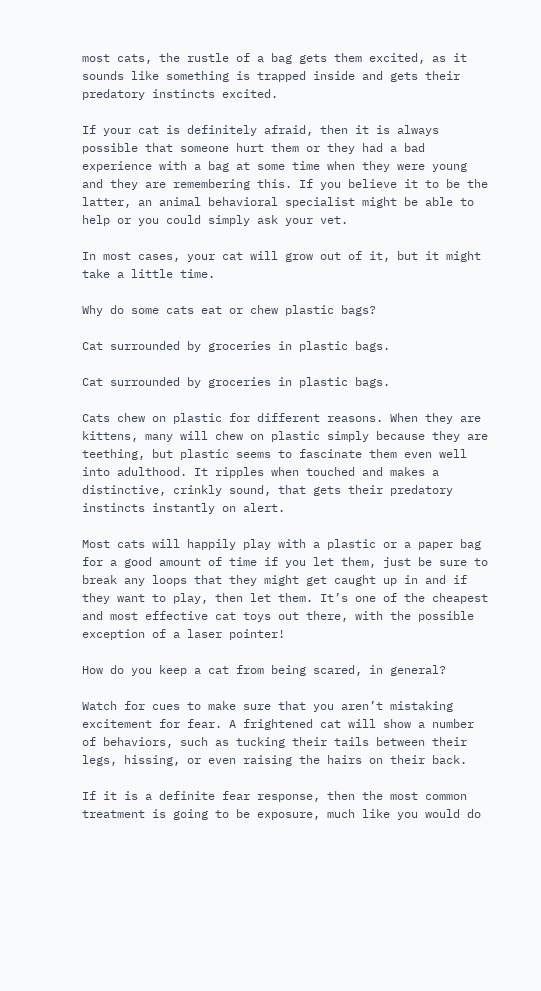most cats, the rustle of a bag gets them excited, as it sounds like something is trapped inside and gets their predatory instincts excited.

If your cat is definitely afraid, then it is always possible that someone hurt them or they had a bad experience with a bag at some time when they were young and they are remembering this. If you believe it to be the latter, an animal behavioral specialist might be able to help or you could simply ask your vet.

In most cases, your cat will grow out of it, but it might take a little time.

Why do some cats eat or chew plastic bags?

Cat surrounded by groceries in plastic bags.

Cat surrounded by groceries in plastic bags.

Cats chew on plastic for different reasons. When they are kittens, many will chew on plastic simply because they are teething, but plastic seems to fascinate them even well into adulthood. It ripples when touched and makes a distinctive, crinkly sound, that gets their predatory instincts instantly on alert.

Most cats will happily play with a plastic or a paper bag for a good amount of time if you let them, just be sure to break any loops that they might get caught up in and if they want to play, then let them. It’s one of the cheapest and most effective cat toys out there, with the possible exception of a laser pointer!

How do you keep a cat from being scared, in general?

Watch for cues to make sure that you aren’t mistaking excitement for fear. A frightened cat will show a number of behaviors, such as tucking their tails between their legs, hissing, or even raising the hairs on their back.

If it is a definite fear response, then the most common treatment is going to be exposure, much like you would do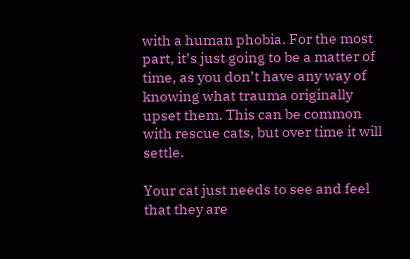with a human phobia. For the most part, it’s just going to be a matter of time, as you don’t have any way of knowing what trauma originally upset them. This can be common with rescue cats, but over time it will settle.

Your cat just needs to see and feel that they are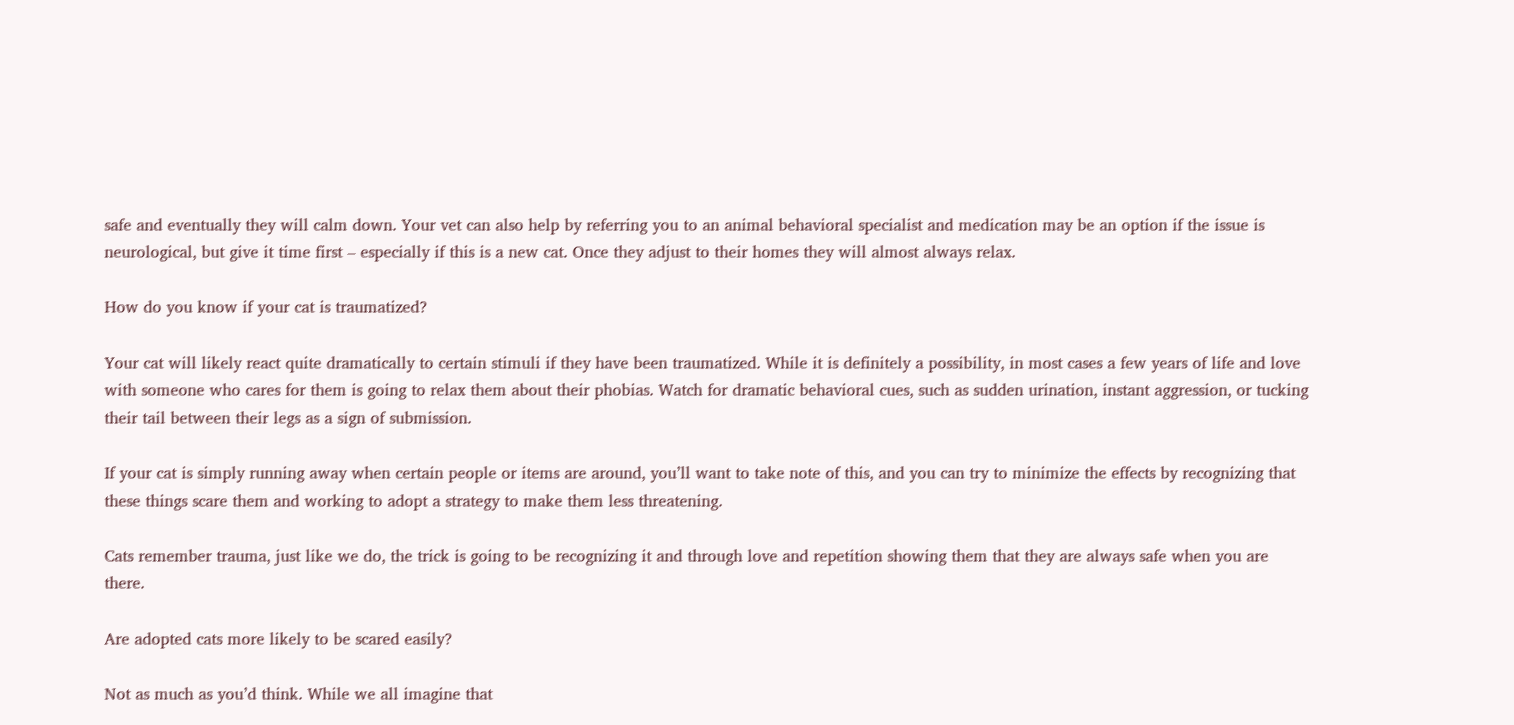safe and eventually they will calm down. Your vet can also help by referring you to an animal behavioral specialist and medication may be an option if the issue is neurological, but give it time first – especially if this is a new cat. Once they adjust to their homes they will almost always relax.

How do you know if your cat is traumatized?

Your cat will likely react quite dramatically to certain stimuli if they have been traumatized. While it is definitely a possibility, in most cases a few years of life and love with someone who cares for them is going to relax them about their phobias. Watch for dramatic behavioral cues, such as sudden urination, instant aggression, or tucking their tail between their legs as a sign of submission.

If your cat is simply running away when certain people or items are around, you’ll want to take note of this, and you can try to minimize the effects by recognizing that these things scare them and working to adopt a strategy to make them less threatening.

Cats remember trauma, just like we do, the trick is going to be recognizing it and through love and repetition showing them that they are always safe when you are there.

Are adopted cats more likely to be scared easily?

Not as much as you’d think. While we all imagine that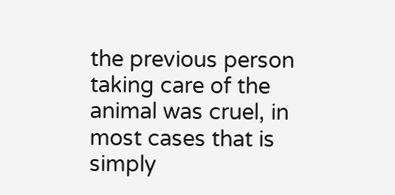the previous person taking care of the animal was cruel, in most cases that is simply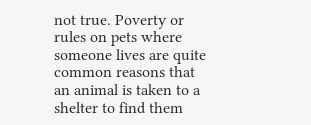not true. Poverty or rules on pets where someone lives are quite common reasons that an animal is taken to a shelter to find them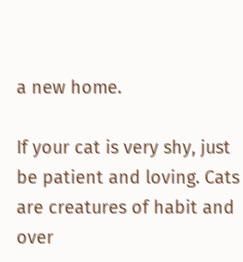a new home.

If your cat is very shy, just be patient and loving. Cats are creatures of habit and over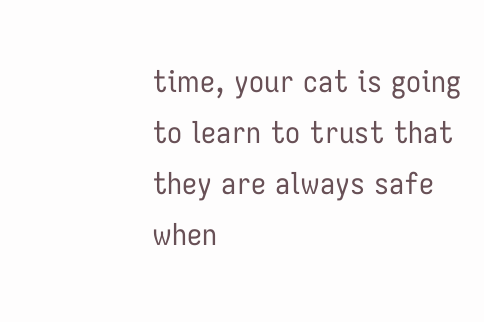time, your cat is going to learn to trust that they are always safe when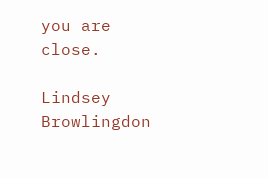you are close.

Lindsey Browlingdon